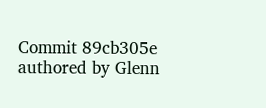Commit 89cb305e authored by Glenn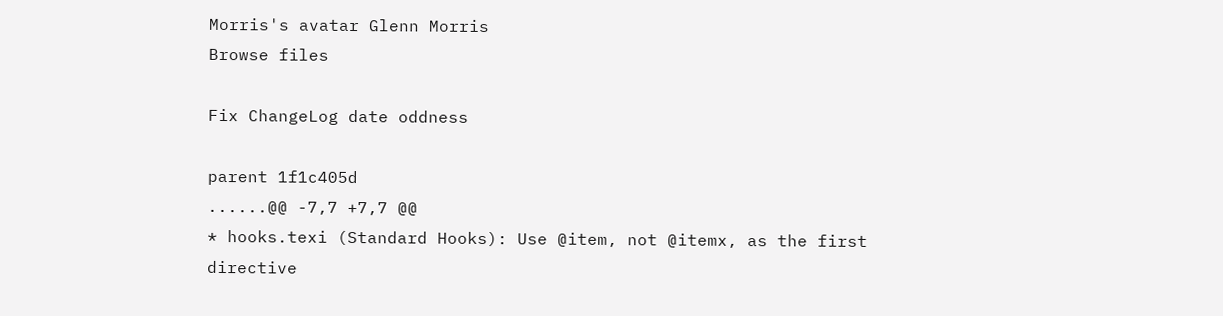Morris's avatar Glenn Morris
Browse files

Fix ChangeLog date oddness

parent 1f1c405d
......@@ -7,7 +7,7 @@
* hooks.texi (Standard Hooks): Use @item, not @itemx, as the first
directive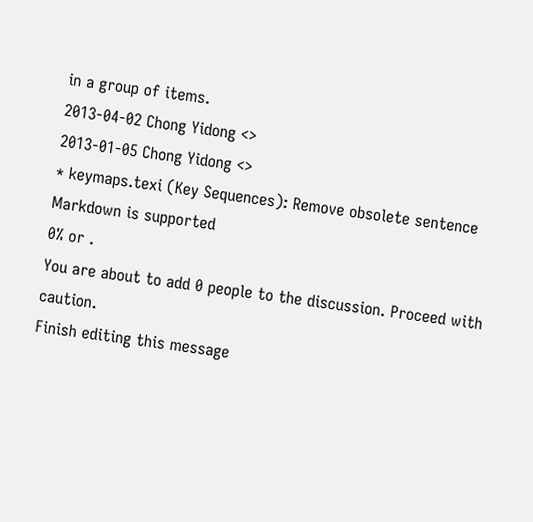in a group of items.
2013-04-02 Chong Yidong <>
2013-01-05 Chong Yidong <>
* keymaps.texi (Key Sequences): Remove obsolete sentence
Markdown is supported
0% or .
You are about to add 0 people to the discussion. Proceed with caution.
Finish editing this message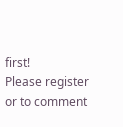first!
Please register or to comment